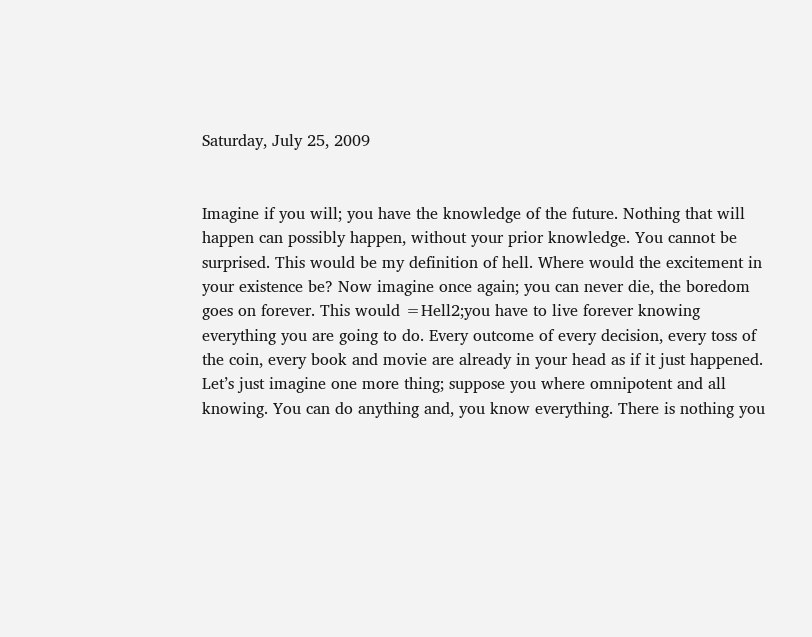Saturday, July 25, 2009


Imagine if you will; you have the knowledge of the future. Nothing that will happen can possibly happen, without your prior knowledge. You cannot be surprised. This would be my definition of hell. Where would the excitement in your existence be? Now imagine once again; you can never die, the boredom goes on forever. This would =Hell2;you have to live forever knowing everything you are going to do. Every outcome of every decision, every toss of the coin, every book and movie are already in your head as if it just happened. Let’s just imagine one more thing; suppose you where omnipotent and all knowing. You can do anything and, you know everything. There is nothing you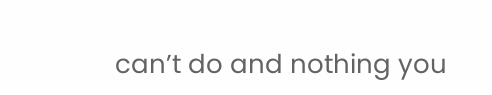can’t do and nothing you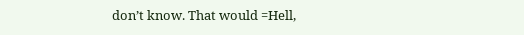don’t know. That would =Hell,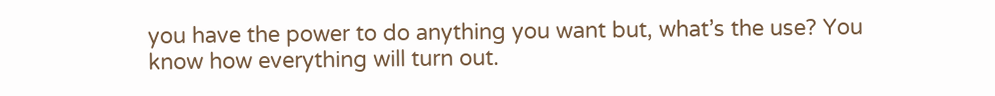you have the power to do anything you want but, what’s the use? You know how everything will turn out.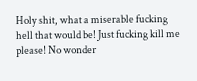Holy shit, what a miserable fucking hell that would be! Just fucking kill me please! No wonder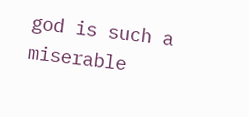god is such a miserable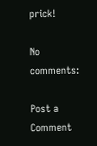prick!

No comments:

Post a Comment